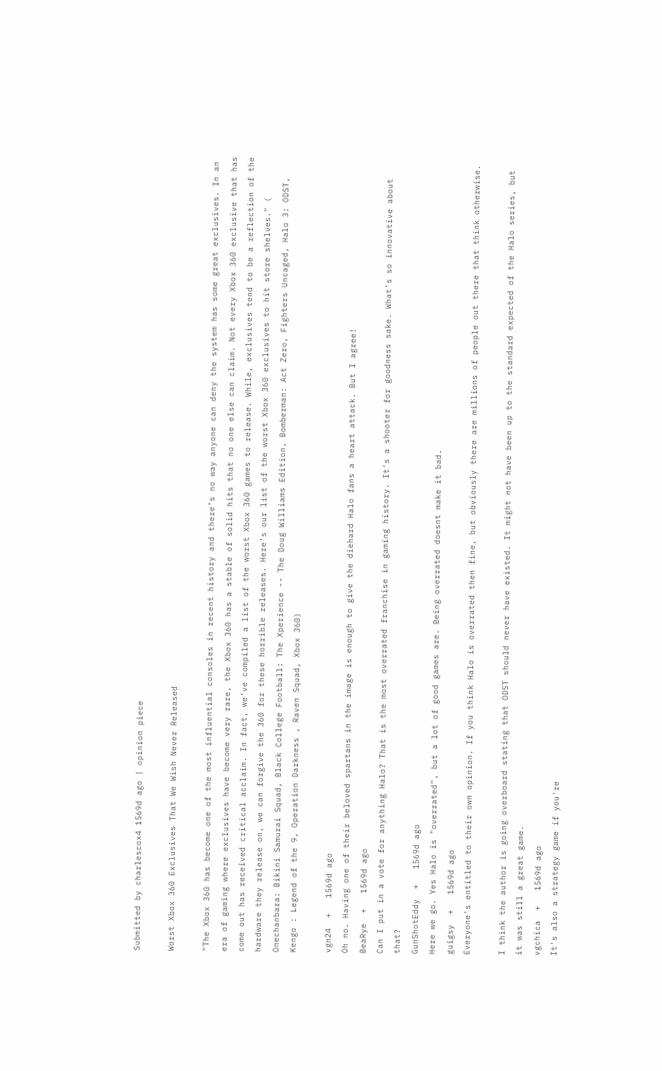Submitted by charlescox4 1569d ago | opinion piece

Worst Xbox 360 Exclusives That We Wish Never Released

"The Xbox 360 has become one of the most influential consoles in recent history and there’s no way anyone can deny the system has some great exclusives. In an era of gaming where exclusives have become very rare, the Xbox 360 has a stable of solid hits that no one else can claim. Not every Xbox 360 exclusive that has come out has received critical acclaim. In fact, we’ve compiled a list of the worst Xbox 360 games to release. While, exclusives tend to be a reflection of the hardware they release on, we can forgive the 360 for these horrible releases. Here’s our list of the worst Xbox 360 exclusives to hit store shelves." ( Onechanbara: Bikini Samurai Squad, Black College Football: The Xperience -- The Doug Williams Edition, Bomberman: Act Zero, Fighters Uncaged, Halo 3: ODST, Kengo : Legend of the 9, Operation Darkness , Raven Squad, Xbox 360)

vgn24  +   1569d ago
Oh no. Having one of their beloved spartans in the image is enough to give the diehard Halo fans a heart attack. But I agree!
BeaRye  +   1569d ago
Can I put in a vote for anything Halo? That is the most overrated franchise in gaming history. It's a shooter for goodness sake. What's so innovative about that?
GunShotEddy  +   1569d ago
Here we go. Yes Halo is "overrated", but a lot of good games are. Being overrated doesnt make it bad.
guigsy  +   1569d ago
Everyone's entitled to their own opinion. If you think Halo is overrated then fine, but obviously there are millions of people out there that think otherwise.

I think the author is going overboard stating that ODST should never have existed. It might not have been up to the standard expected of the Halo series, but it was still a great game.
vgchica  +   1569d ago
It's also a strategy game if you're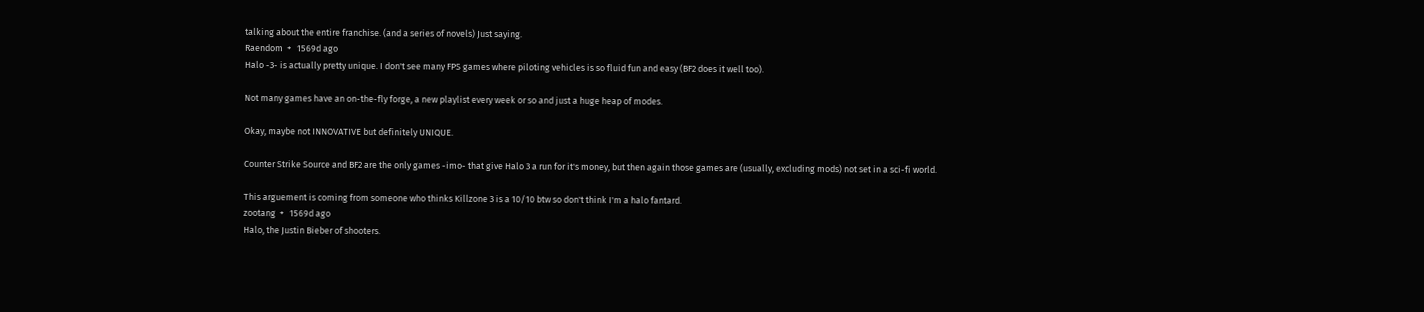talking about the entire franchise. (and a series of novels) Just saying.
Raendom  +   1569d ago
Halo -3- is actually pretty unique. I don't see many FPS games where piloting vehicles is so fluid fun and easy (BF2 does it well too).

Not many games have an on-the-fly forge, a new playlist every week or so and just a huge heap of modes.

Okay, maybe not INNOVATIVE but definitely UNIQUE.

Counter Strike Source and BF2 are the only games -imo- that give Halo 3 a run for it's money, but then again those games are (usually, excluding mods) not set in a sci-fi world.

This arguement is coming from someone who thinks Killzone 3 is a 10/10 btw so don't think I'm a halo fantard.
zootang  +   1569d ago
Halo, the Justin Bieber of shooters.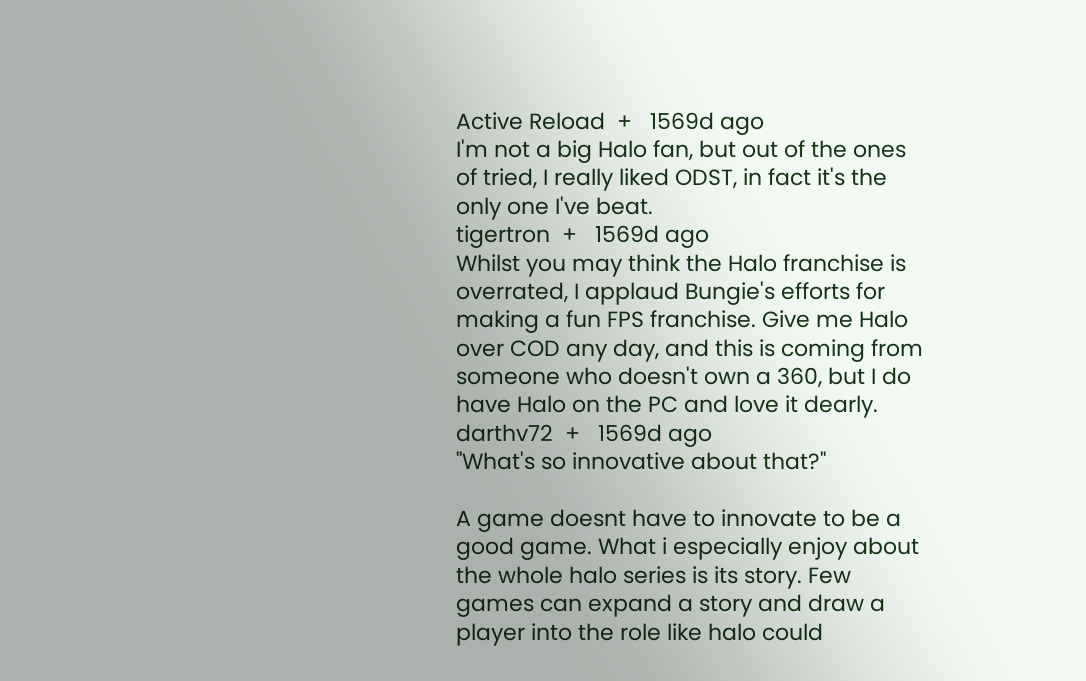Active Reload  +   1569d ago
I'm not a big Halo fan, but out of the ones of tried, I really liked ODST, in fact it's the only one I've beat.
tigertron  +   1569d ago
Whilst you may think the Halo franchise is overrated, I applaud Bungie's efforts for making a fun FPS franchise. Give me Halo over COD any day, and this is coming from someone who doesn't own a 360, but I do have Halo on the PC and love it dearly.
darthv72  +   1569d ago
"What's so innovative about that?"

A game doesnt have to innovate to be a good game. What i especially enjoy about the whole halo series is its story. Few games can expand a story and draw a player into the role like halo could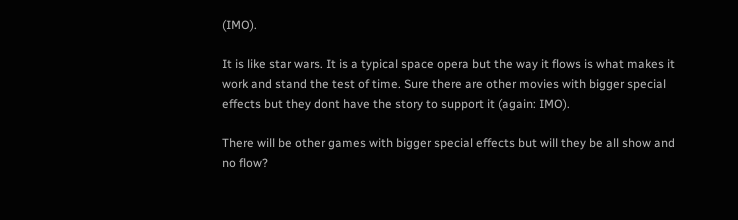(IMO).

It is like star wars. It is a typical space opera but the way it flows is what makes it work and stand the test of time. Sure there are other movies with bigger special effects but they dont have the story to support it (again: IMO).

There will be other games with bigger special effects but will they be all show and no flow?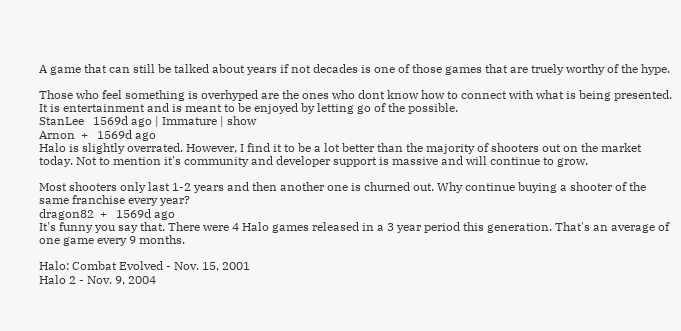A game that can still be talked about years if not decades is one of those games that are truely worthy of the hype.

Those who feel something is overhyped are the ones who dont know how to connect with what is being presented. It is entertainment and is meant to be enjoyed by letting go of the possible.
StanLee   1569d ago | Immature | show
Arnon  +   1569d ago
Halo is slightly overrated. However, I find it to be a lot better than the majority of shooters out on the market today. Not to mention it's community and developer support is massive and will continue to grow.

Most shooters only last 1-2 years and then another one is churned out. Why continue buying a shooter of the same franchise every year?
dragon82  +   1569d ago
It's funny you say that. There were 4 Halo games released in a 3 year period this generation. That's an average of one game every 9 months.

Halo: Combat Evolved - Nov. 15, 2001
Halo 2 - Nov. 9, 2004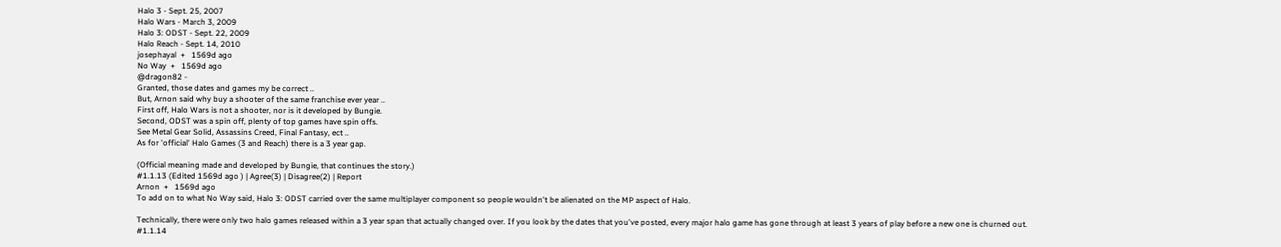Halo 3 - Sept. 25, 2007
Halo Wars - March 3, 2009
Halo 3: ODST - Sept. 22, 2009
Halo Reach - Sept. 14, 2010
josephayal  +   1569d ago
No Way  +   1569d ago
@dragon82 -
Granted, those dates and games my be correct ..
But, Arnon said why buy a shooter of the same franchise ever year ..
First off, Halo Wars is not a shooter, nor is it developed by Bungie.
Second, ODST was a spin off, plenty of top games have spin offs.
See Metal Gear Solid, Assassins Creed, Final Fantasy, ect ..
As for 'official' Halo Games (3 and Reach) there is a 3 year gap.

(Official meaning made and developed by Bungie, that continues the story.)
#1.1.13 (Edited 1569d ago ) | Agree(3) | Disagree(2) | Report
Arnon  +   1569d ago
To add on to what No Way said, Halo 3: ODST carried over the same multiplayer component so people wouldn't be alienated on the MP aspect of Halo.

Technically, there were only two halo games released within a 3 year span that actually changed over. If you look by the dates that you've posted, every major halo game has gone through at least 3 years of play before a new one is churned out.
#1.1.14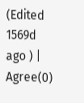(Edited 1569d ago ) | Agree(0)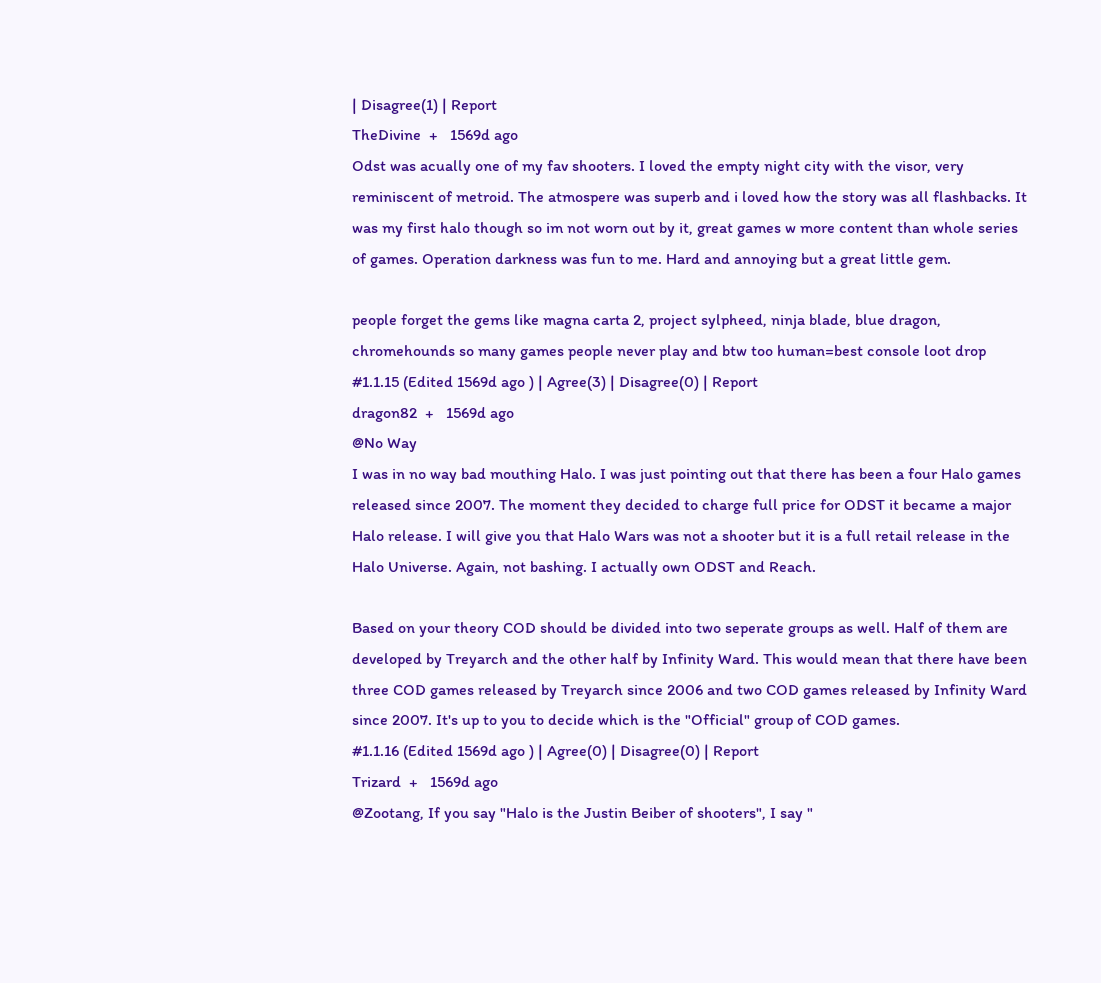| Disagree(1) | Report
TheDivine  +   1569d ago
Odst was acually one of my fav shooters. I loved the empty night city with the visor, very reminiscent of metroid. The atmospere was superb and i loved how the story was all flashbacks. It was my first halo though so im not worn out by it, great games w more content than whole series of games. Operation darkness was fun to me. Hard and annoying but a great little gem.

people forget the gems like magna carta 2, project sylpheed, ninja blade, blue dragon, chromehounds so many games people never play and btw too human=best console loot drop
#1.1.15 (Edited 1569d ago ) | Agree(3) | Disagree(0) | Report
dragon82  +   1569d ago
@No Way
I was in no way bad mouthing Halo. I was just pointing out that there has been a four Halo games released since 2007. The moment they decided to charge full price for ODST it became a major Halo release. I will give you that Halo Wars was not a shooter but it is a full retail release in the Halo Universe. Again, not bashing. I actually own ODST and Reach.

Based on your theory COD should be divided into two seperate groups as well. Half of them are developed by Treyarch and the other half by Infinity Ward. This would mean that there have been three COD games released by Treyarch since 2006 and two COD games released by Infinity Ward since 2007. It's up to you to decide which is the "Official" group of COD games.
#1.1.16 (Edited 1569d ago ) | Agree(0) | Disagree(0) | Report
Trizard  +   1569d ago
@Zootang, If you say "Halo is the Justin Beiber of shooters", I say "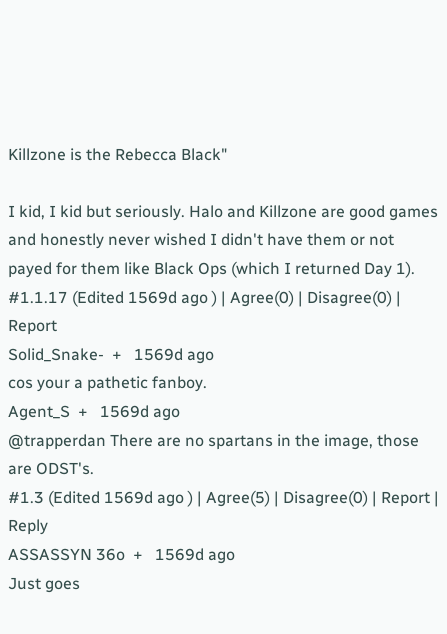Killzone is the Rebecca Black"

I kid, I kid but seriously. Halo and Killzone are good games and honestly never wished I didn't have them or not payed for them like Black Ops (which I returned Day 1).
#1.1.17 (Edited 1569d ago ) | Agree(0) | Disagree(0) | Report
Solid_Snake-  +   1569d ago
cos your a pathetic fanboy.
Agent_S  +   1569d ago
@trapperdan There are no spartans in the image, those are ODST's.
#1.3 (Edited 1569d ago ) | Agree(5) | Disagree(0) | Report | Reply
ASSASSYN 36o  +   1569d ago
Just goes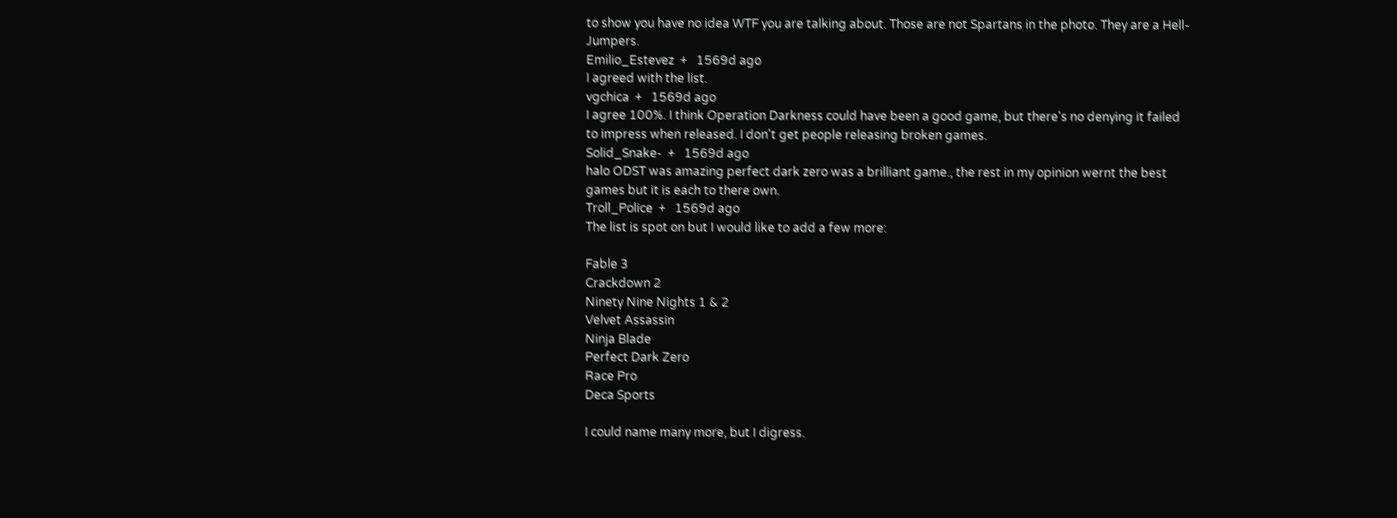to show you have no idea WTF you are talking about. Those are not Spartans in the photo. They are a Hell-Jumpers.
Emilio_Estevez  +   1569d ago
I agreed with the list.
vgchica  +   1569d ago
I agree 100%. I think Operation Darkness could have been a good game, but there's no denying it failed to impress when released. I don't get people releasing broken games.
Solid_Snake-  +   1569d ago
halo ODST was amazing perfect dark zero was a brilliant game., the rest in my opinion wernt the best games but it is each to there own.
Troll_Police  +   1569d ago
The list is spot on but I would like to add a few more:

Fable 3
Crackdown 2
Ninety Nine Nights 1 & 2
Velvet Assassin
Ninja Blade
Perfect Dark Zero
Race Pro
Deca Sports

I could name many more, but I digress.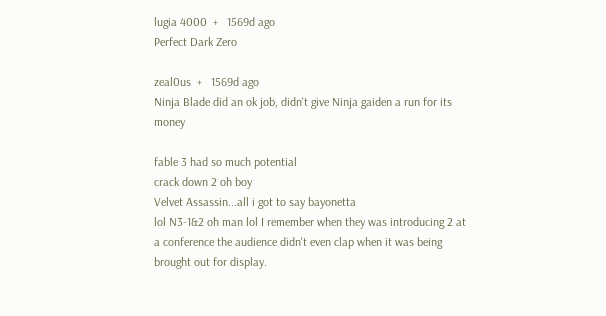lugia 4000  +   1569d ago
Perfect Dark Zero

zeal0us  +   1569d ago
Ninja Blade did an ok job, didn't give Ninja gaiden a run for its money

fable 3 had so much potential
crack down 2 oh boy
Velvet Assassin...all i got to say bayonetta
lol N3-1&2 oh man lol I remember when they was introducing 2 at a conference the audience didn't even clap when it was being brought out for display.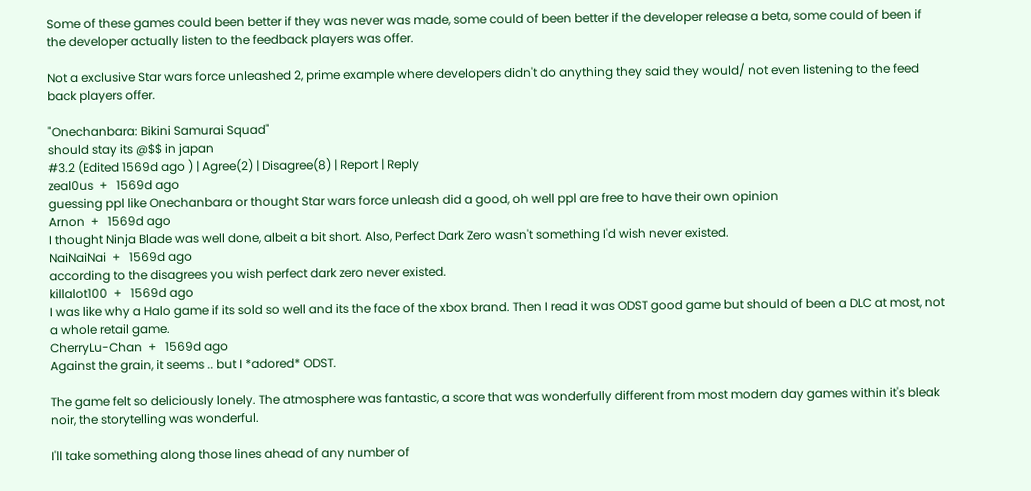Some of these games could been better if they was never was made, some could of been better if the developer release a beta, some could of been if the developer actually listen to the feedback players was offer.

Not a exclusive Star wars force unleashed 2, prime example where developers didn't do anything they said they would/ not even listening to the feed back players offer.

"Onechanbara: Bikini Samurai Squad"
should stay its @$$ in japan
#3.2 (Edited 1569d ago ) | Agree(2) | Disagree(8) | Report | Reply
zeal0us  +   1569d ago
guessing ppl like Onechanbara or thought Star wars force unleash did a good, oh well ppl are free to have their own opinion
Arnon  +   1569d ago
I thought Ninja Blade was well done, albeit a bit short. Also, Perfect Dark Zero wasn't something I'd wish never existed.
NaiNaiNai  +   1569d ago
according to the disagrees you wish perfect dark zero never existed.
killalot100  +   1569d ago
I was like why a Halo game if its sold so well and its the face of the xbox brand. Then I read it was ODST good game but should of been a DLC at most, not a whole retail game.
CherryLu-Chan  +   1569d ago
Against the grain, it seems .. but I *adored* ODST.

The game felt so deliciously lonely. The atmosphere was fantastic, a score that was wonderfully different from most modern day games within it's bleak noir, the storytelling was wonderful.

I'll take something along those lines ahead of any number of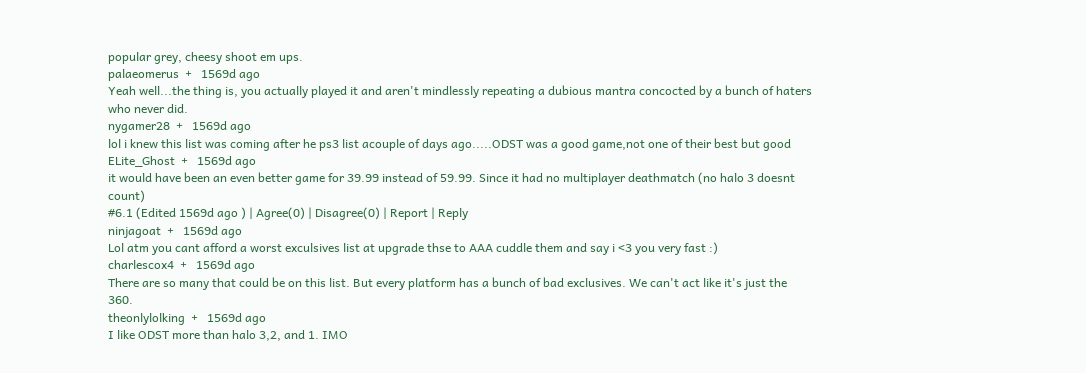popular grey, cheesy shoot em ups.
palaeomerus  +   1569d ago
Yeah well...the thing is, you actually played it and aren't mindlessly repeating a dubious mantra concocted by a bunch of haters who never did.
nygamer28  +   1569d ago
lol i knew this list was coming after he ps3 list acouple of days ago.....ODST was a good game,not one of their best but good
ELite_Ghost  +   1569d ago
it would have been an even better game for 39.99 instead of 59.99. Since it had no multiplayer deathmatch (no halo 3 doesnt count)
#6.1 (Edited 1569d ago ) | Agree(0) | Disagree(0) | Report | Reply
ninjagoat  +   1569d ago
Lol atm you cant afford a worst exculsives list at upgrade thse to AAA cuddle them and say i <3 you very fast :)
charlescox4  +   1569d ago
There are so many that could be on this list. But every platform has a bunch of bad exclusives. We can't act like it's just the 360.
theonlylolking  +   1569d ago
I like ODST more than halo 3,2, and 1. IMO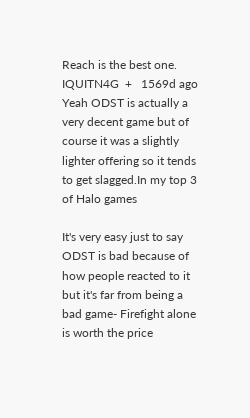Reach is the best one.
IQUITN4G  +   1569d ago
Yeah ODST is actually a very decent game but of course it was a slightly lighter offering so it tends to get slagged.In my top 3 of Halo games

It's very easy just to say ODST is bad because of how people reacted to it but it's far from being a bad game- Firefight alone is worth the price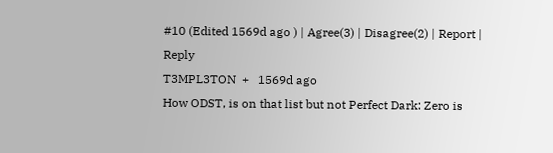#10 (Edited 1569d ago ) | Agree(3) | Disagree(2) | Report | Reply
T3MPL3TON  +   1569d ago
How ODST, is on that list but not Perfect Dark: Zero is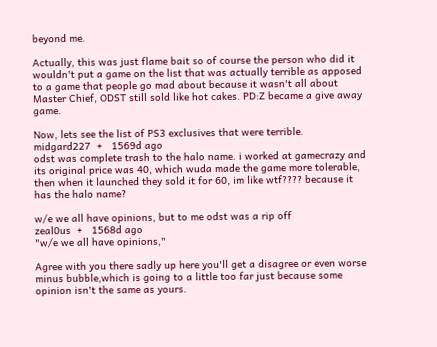beyond me.

Actually, this was just flame bait so of course the person who did it wouldn't put a game on the list that was actually terrible as apposed to a game that people go mad about because it wasn't all about Master Chief, ODST still sold like hot cakes. PD:Z became a give away game.

Now, lets see the list of PS3 exclusives that were terrible.
midgard227  +   1569d ago
odst was complete trash to the halo name. i worked at gamecrazy and its original price was 40, which wuda made the game more tolerable, then when it launched they sold it for 60, im like wtf???? because it has the halo name?

w/e we all have opinions, but to me odst was a rip off
zeal0us  +   1568d ago
"w/e we all have opinions,"

Agree with you there sadly up here you'll get a disagree or even worse minus bubble,which is going to a little too far just because some opinion isn't the same as yours.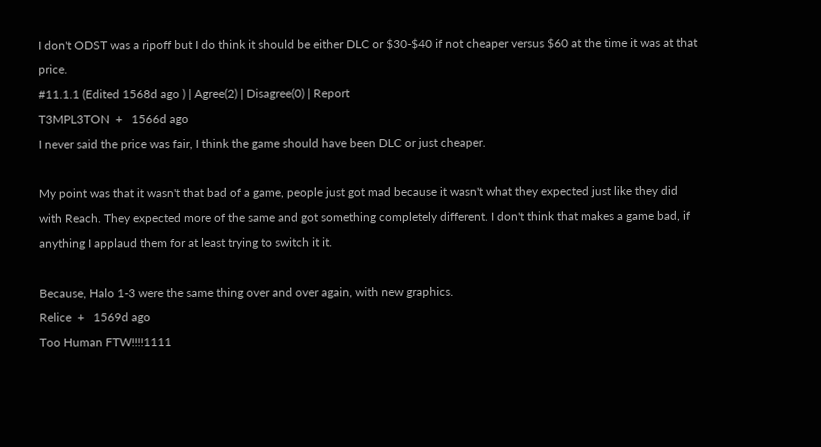I don't ODST was a ripoff but I do think it should be either DLC or $30-$40 if not cheaper versus $60 at the time it was at that price.
#11.1.1 (Edited 1568d ago ) | Agree(2) | Disagree(0) | Report
T3MPL3TON  +   1566d ago
I never said the price was fair, I think the game should have been DLC or just cheaper.

My point was that it wasn't that bad of a game, people just got mad because it wasn't what they expected just like they did with Reach. They expected more of the same and got something completely different. I don't think that makes a game bad, if anything I applaud them for at least trying to switch it it.

Because, Halo 1-3 were the same thing over and over again, with new graphics.
Relice  +   1569d ago
Too Human FTW!!!!1111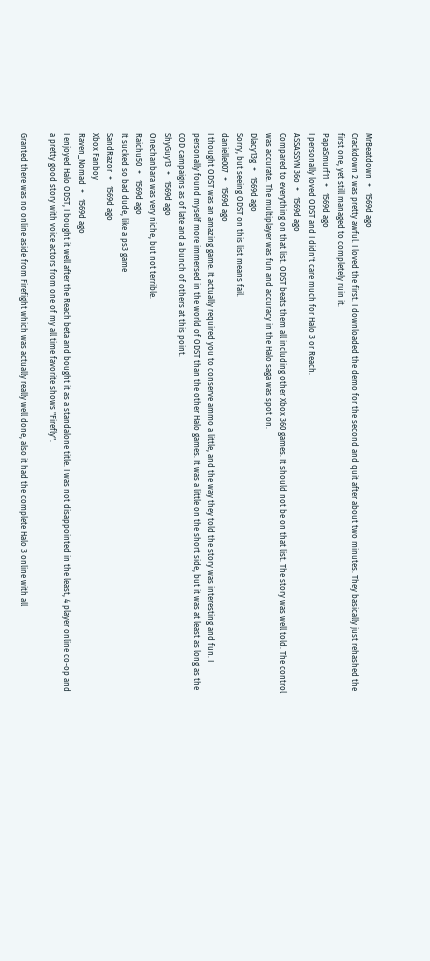MrBeatdown  +   1569d ago
Crackdown 2 was pretty awful. I loved the first. I downloaded the demo for the second and quit after about two minutes. They basically just rehashed the first one, yet still managed to completely ruin it.
PapaSmurf11  +   1569d ago
I personally loved ODST and I didn't care much for Halo 3 or Reach.
ASSASSYN 36o  +   1569d ago
Compared to everything on that list. ODST beats them all including other Xbox 360 games. It should not be on that list. The story was well told. The control was accurate. The multiplayer was fun and accuracy in the Halo saga was spot on.
Dlacy13g  +   1569d ago
Sorry, but seeing ODST on this list means fail.
danielle007  +   1569d ago
I thought ODST was an amazing game. It actually required you to conserve ammo a little, and the way they told the story was interesting and fun. I personally found myself more immersed in the world of ODST than the other Halo games. It was a little on the short side, but it was at least as long as the COD campaigns as of late and a bunch of others at this point.
ShyGuy13  +   1569d ago
Onechanbara was very niche, but not terrible.
Raichu50  +   1569d ago
It sucked so bad dude, like a ps3 game
SandRazor  +   1569d ago
Xbox Fanboy
Raven_Nomad  +   1569d ago
I enjoyed Halo ODST, I bought it well after the Reach beta and bought it as a standalone title. I was not disappointed in the least, 4 player online co-op and a pretty good story with voice actors from one of my all time favorite shows "Firefly".

Granted there was no online aside from Firefight which was actually really well done, also it had the complete Halo 3 online with all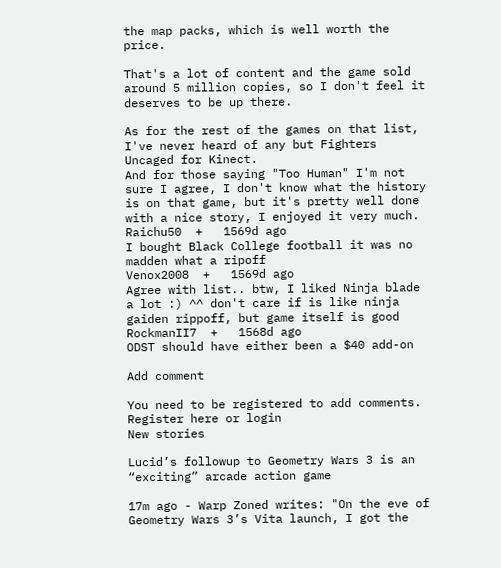the map packs, which is well worth the price.

That's a lot of content and the game sold around 5 million copies, so I don't feel it deserves to be up there.

As for the rest of the games on that list, I've never heard of any but Fighters Uncaged for Kinect.
And for those saying "Too Human" I'm not sure I agree, I don't know what the history is on that game, but it's pretty well done with a nice story, I enjoyed it very much.
Raichu50  +   1569d ago
I bought Black College football it was no madden what a ripoff
Venox2008  +   1569d ago
Agree with list.. btw, I liked Ninja blade a lot :) ^^ don't care if is like ninja gaiden rippoff, but game itself is good
RockmanII7  +   1568d ago
ODST should have either been a $40 add-on

Add comment

You need to be registered to add comments. Register here or login
New stories

Lucid’s followup to Geometry Wars 3 is an “exciting” arcade action game

17m ago - Warp Zoned writes: "On the eve of Geometry Wars 3’s Vita launch, I got the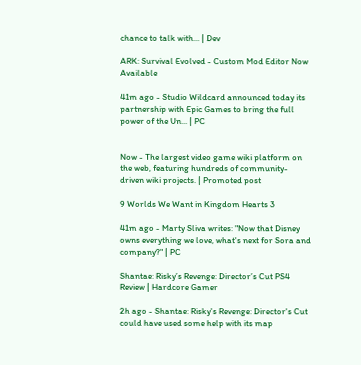chance to talk with... | Dev

ARK: Survival Evolved - Custom Mod Editor Now Available

41m ago - Studio Wildcard announced today its partnership with Epic Games to bring the full power of the Un... | PC


Now - The largest video game wiki platform on the web, featuring hundreds of community-driven wiki projects. | Promoted post

9 Worlds We Want in Kingdom Hearts 3

41m ago - Marty Sliva writes: "Now that Disney owns everything we love, what's next for Sora and company?" | PC

Shantae: Risky’s Revenge: Director’s Cut PS4 Review | Hardcore Gamer

2h ago - Shantae: Risky's Revenge: Director's Cut could have used some help with its map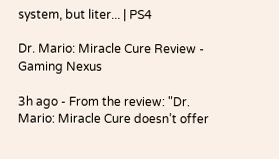system, but liter... | PS4

Dr. Mario: Miracle Cure Review - Gaming Nexus

3h ago - From the review: "Dr. Mario: Miracle Cure doesn’t offer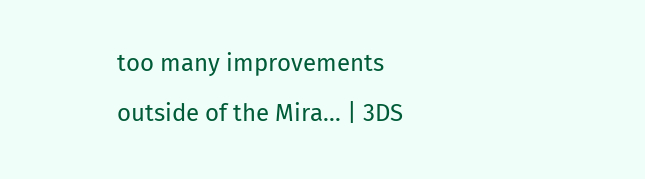too many improvements outside of the Mira... | 3DS